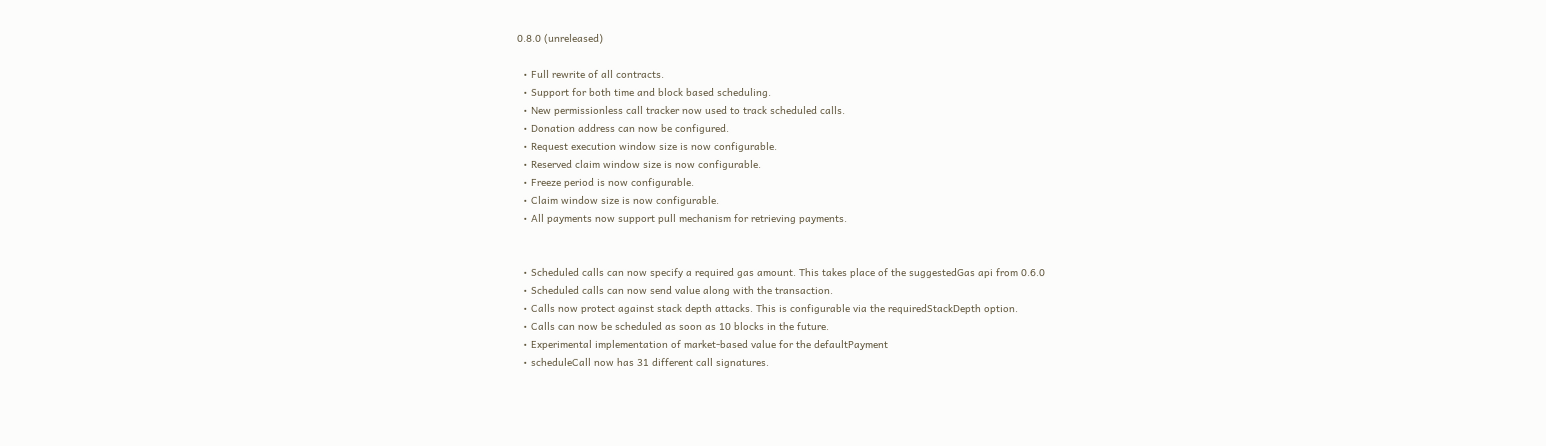0.8.0 (unreleased)

  • Full rewrite of all contracts.
  • Support for both time and block based scheduling.
  • New permissionless call tracker now used to track scheduled calls.
  • Donation address can now be configured.
  • Request execution window size is now configurable.
  • Reserved claim window size is now configurable.
  • Freeze period is now configurable.
  • Claim window size is now configurable.
  • All payments now support pull mechanism for retrieving payments.


  • Scheduled calls can now specify a required gas amount. This takes place of the suggestedGas api from 0.6.0
  • Scheduled calls can now send value along with the transaction.
  • Calls now protect against stack depth attacks. This is configurable via the requiredStackDepth option.
  • Calls can now be scheduled as soon as 10 blocks in the future.
  • Experimental implementation of market-based value for the defaultPayment
  • scheduleCall now has 31 different call signatures.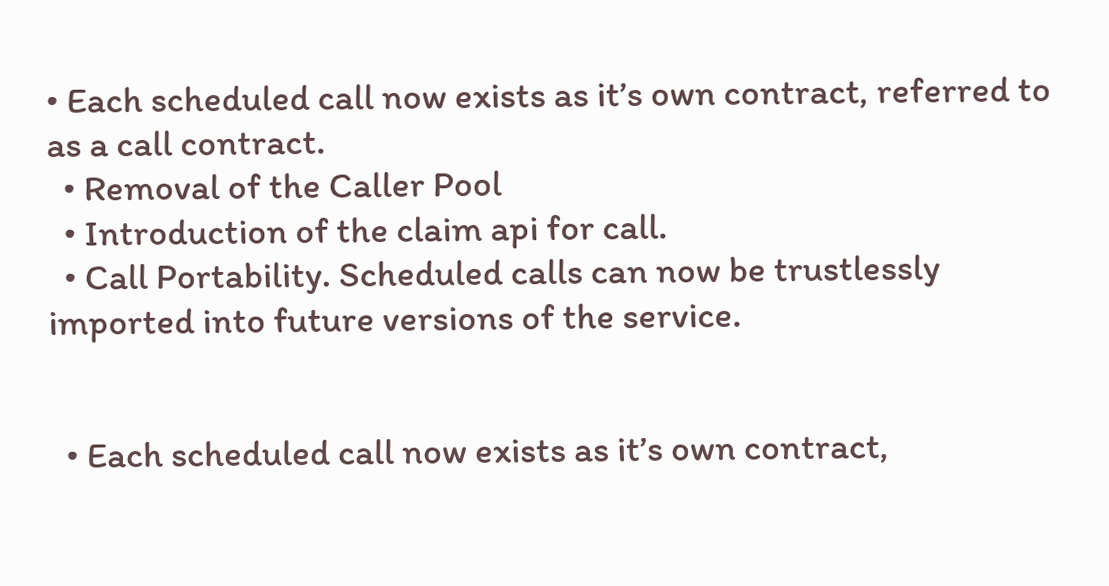• Each scheduled call now exists as it’s own contract, referred to as a call contract.
  • Removal of the Caller Pool
  • Introduction of the claim api for call.
  • Call Portability. Scheduled calls can now be trustlessly imported into future versions of the service.


  • Each scheduled call now exists as it’s own contract,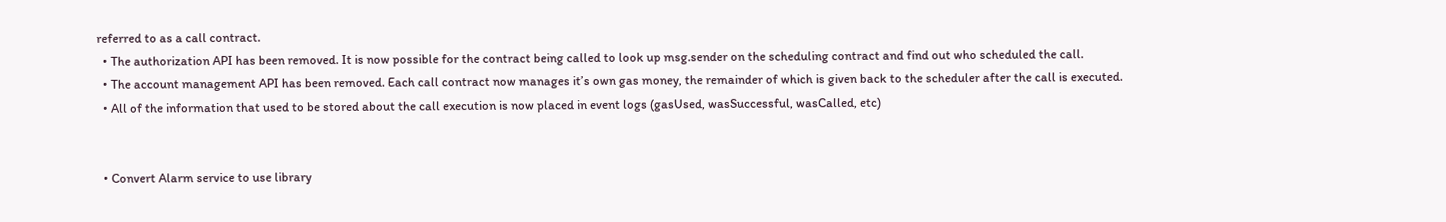referred to as a call contract.
  • The authorization API has been removed. It is now possible for the contract being called to look up msg.sender on the scheduling contract and find out who scheduled the call.
  • The account management API has been removed. Each call contract now manages it’s own gas money, the remainder of which is given back to the scheduler after the call is executed.
  • All of the information that used to be stored about the call execution is now placed in event logs (gasUsed, wasSuccessful, wasCalled, etc)


  • Convert Alarm service to use library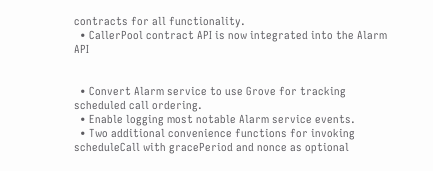contracts for all functionality.
  • CallerPool contract API is now integrated into the Alarm API


  • Convert Alarm service to use Grove for tracking scheduled call ordering.
  • Enable logging most notable Alarm service events.
  • Two additional convenience functions for invoking scheduleCall with gracePeriod and nonce as optional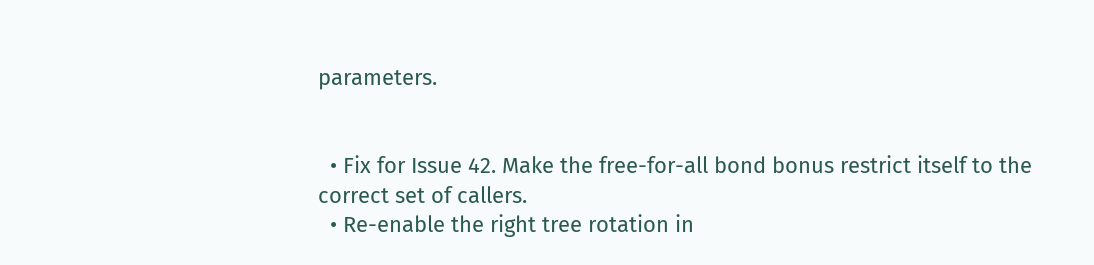parameters.


  • Fix for Issue 42. Make the free-for-all bond bonus restrict itself to the correct set of callers.
  • Re-enable the right tree rotation in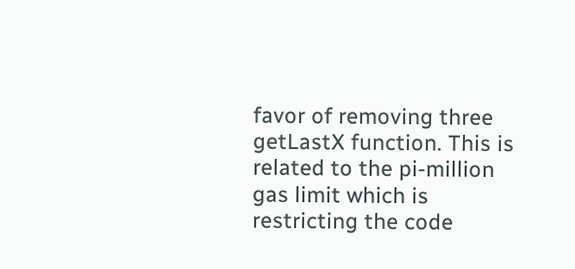favor of removing three getLastX function. This is related to the pi-million gas limit which is restricting the code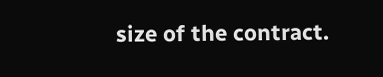size of the contract.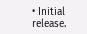• Initial release.